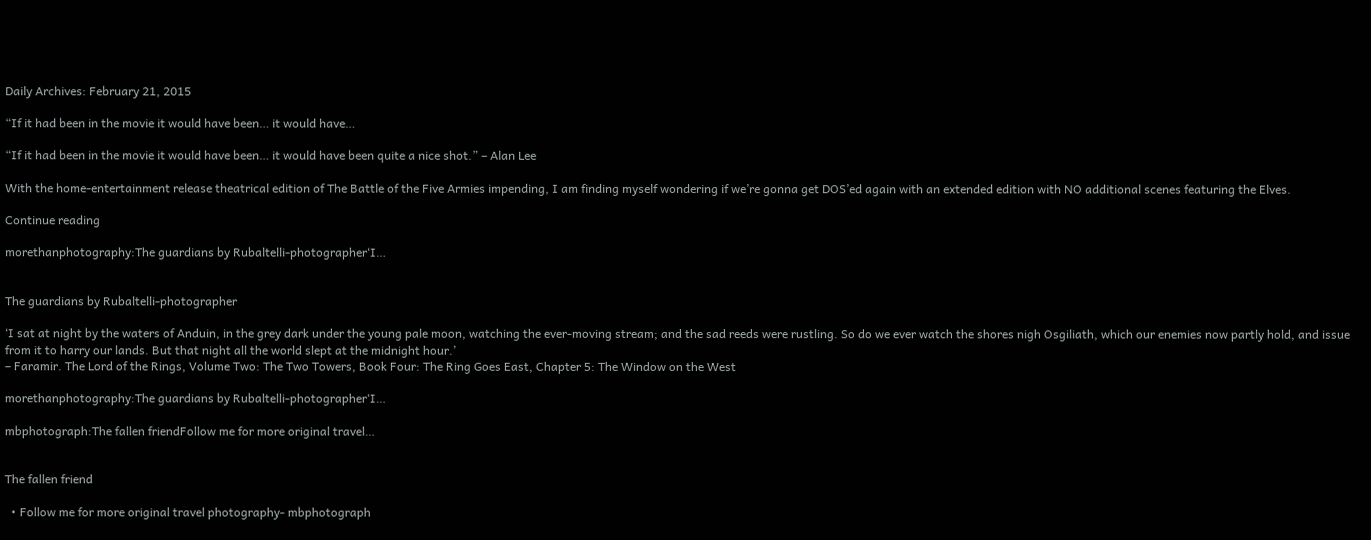Daily Archives: February 21, 2015

“If it had been in the movie it would have been… it would have…

“If it had been in the movie it would have been… it would have been quite a nice shot.” – Alan Lee

With the home-entertainment release theatrical edition of The Battle of the Five Armies impending, I am finding myself wondering if we’re gonna get DOS’ed again with an extended edition with NO additional scenes featuring the Elves.

Continue reading

morethanphotography:The guardians by Rubaltelli-photographer‘I…


The guardians by Rubaltelli-photographer

‘I sat at night by the waters of Anduin, in the grey dark under the young pale moon, watching the ever-moving stream; and the sad reeds were rustling. So do we ever watch the shores nigh Osgiliath, which our enemies now partly hold, and issue from it to harry our lands. But that night all the world slept at the midnight hour.’
– Faramir. The Lord of the Rings, Volume Two: The Two Towers, Book Four: The Ring Goes East, Chapter 5: The Window on the West

morethanphotography:The guardians by Rubaltelli-photographer‘I…

mbphotograph:The fallen friendFollow me for more original travel…


The fallen friend

  • Follow me for more original travel photography- mbphotograph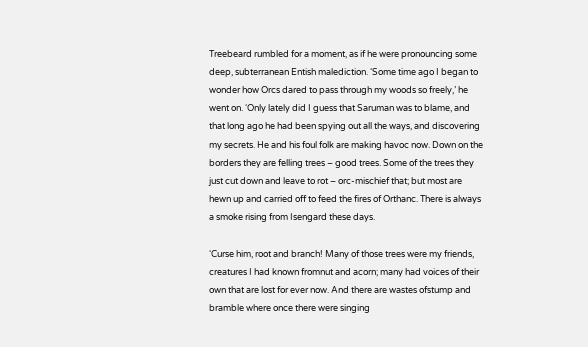Treebeard rumbled for a moment, as if he were pronouncing some deep, subterranean Entish malediction. ‘Some time ago I began to wonder how Orcs dared to pass through my woods so freely,’ he went on. ‘Only lately did I guess that Saruman was to blame, and that long ago he had been spying out all the ways, and discovering my secrets. He and his foul folk are making havoc now. Down on the borders they are felling trees – good trees. Some of the trees they just cut down and leave to rot – orc-mischief that; but most are hewn up and carried off to feed the fires of Orthanc. There is always a smoke rising from Isengard these days.

‘Curse him, root and branch! Many of those trees were my friends, creatures I had known fromnut and acorn; many had voices of their own that are lost for ever now. And there are wastes ofstump and bramble where once there were singing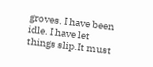groves. I have been idle. I have let things slip.It must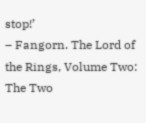stop!’
– Fangorn. The Lord of the Rings, Volume Two: The Two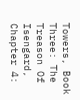Towers, Book Three: The Treason Of Isengard, Chapter 4: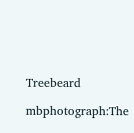Treebeard

mbphotograph:The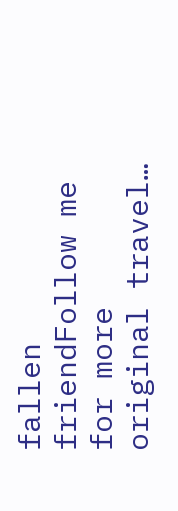fallen friendFollow me for more original travel…